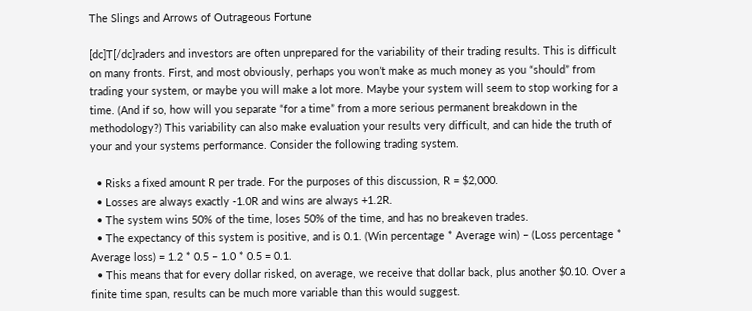The Slings and Arrows of Outrageous Fortune

[dc]T[/dc]raders and investors are often unprepared for the variability of their trading results. This is difficult on many fronts. First, and most obviously, perhaps you won’t make as much money as you “should” from trading your system, or maybe you will make a lot more. Maybe your system will seem to stop working for a time. (And if so, how will you separate “for a time” from a more serious permanent breakdown in the methodology?) This variability can also make evaluation your results very difficult, and can hide the truth of your and your systems performance. Consider the following trading system.

  • Risks a fixed amount R per trade. For the purposes of this discussion, R = $2,000.
  • Losses are always exactly -1.0R and wins are always +1.2R.
  • The system wins 50% of the time, loses 50% of the time, and has no breakeven trades.
  • The expectancy of this system is positive, and is 0.1. (Win percentage * Average win) – (Loss percentage * Average loss) = 1.2 * 0.5 – 1.0 * 0.5 = 0.1.
  • This means that for every dollar risked, on average, we receive that dollar back, plus another $0.10. Over a finite time span, results can be much more variable than this would suggest.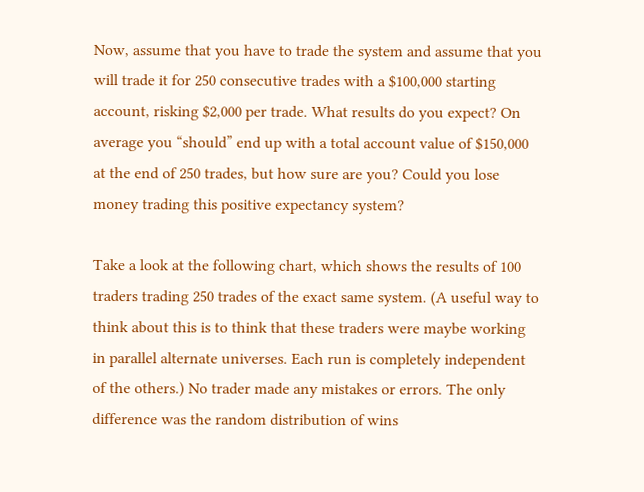Now, assume that you have to trade the system and assume that you will trade it for 250 consecutive trades with a $100,000 starting account, risking $2,000 per trade. What results do you expect? On average you “should” end up with a total account value of $150,000 at the end of 250 trades, but how sure are you? Could you lose money trading this positive expectancy system?

Take a look at the following chart, which shows the results of 100 traders trading 250 trades of the exact same system. (A useful way to think about this is to think that these traders were maybe working in parallel alternate universes. Each run is completely independent of the others.) No trader made any mistakes or errors. The only difference was the random distribution of wins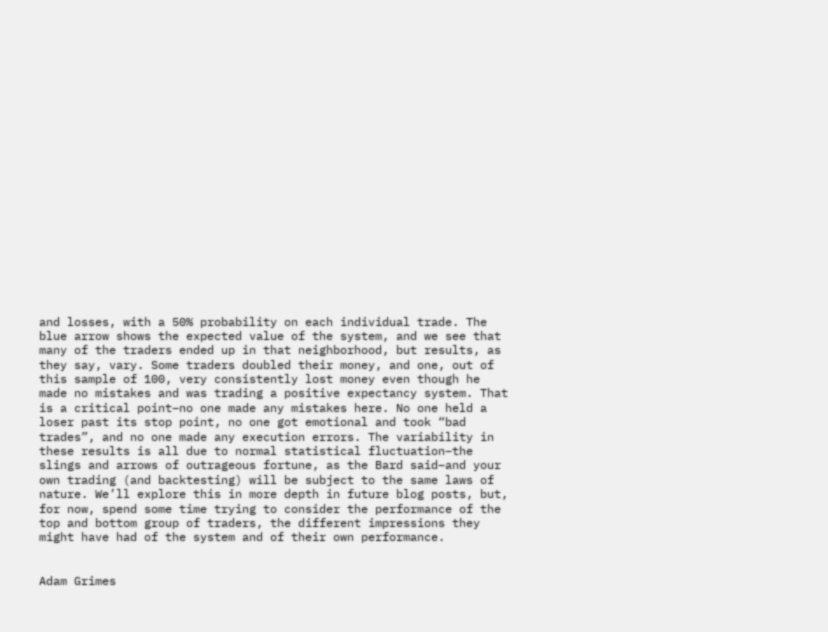and losses, with a 50% probability on each individual trade. The blue arrow shows the expected value of the system, and we see that many of the traders ended up in that neighborhood, but results, as they say, vary. Some traders doubled their money, and one, out of this sample of 100, very consistently lost money even though he made no mistakes and was trading a positive expectancy system. That is a critical point–no one made any mistakes here. No one held a loser past its stop point, no one got emotional and took “bad trades”, and no one made any execution errors. The variability in these results is all due to normal statistical fluctuation–the slings and arrows of outrageous fortune, as the Bard said–and your own trading (and backtesting) will be subject to the same laws of nature. We’ll explore this in more depth in future blog posts, but, for now, spend some time trying to consider the performance of the top and bottom group of traders, the different impressions they might have had of the system and of their own performance.


Adam Grimes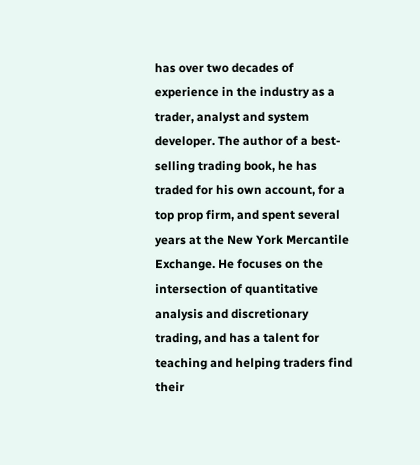has over two decades of experience in the industry as a trader, analyst and system developer. The author of a best-selling trading book, he has traded for his own account, for a top prop firm, and spent several years at the New York Mercantile Exchange. He focuses on the intersection of quantitative analysis and discretionary trading, and has a talent for teaching and helping traders find their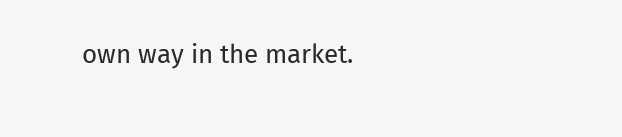own way in the market.